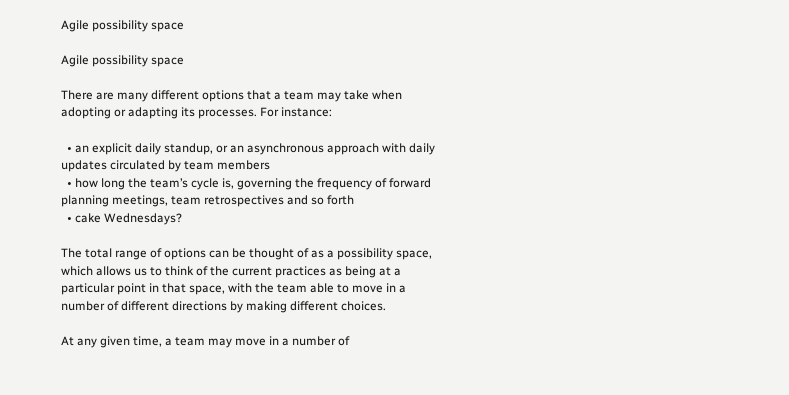Agile possibility space

Agile possibility space

There are many different options that a team may take when adopting or adapting its processes. For instance:

  • an explicit daily standup, or an asynchronous approach with daily updates circulated by team members
  • how long the team’s cycle is, governing the frequency of forward planning meetings, team retrospectives and so forth
  • cake Wednesdays?

The total range of options can be thought of as a possibility space, which allows us to think of the current practices as being at a particular point in that space, with the team able to move in a number of different directions by making different choices.

At any given time, a team may move in a number of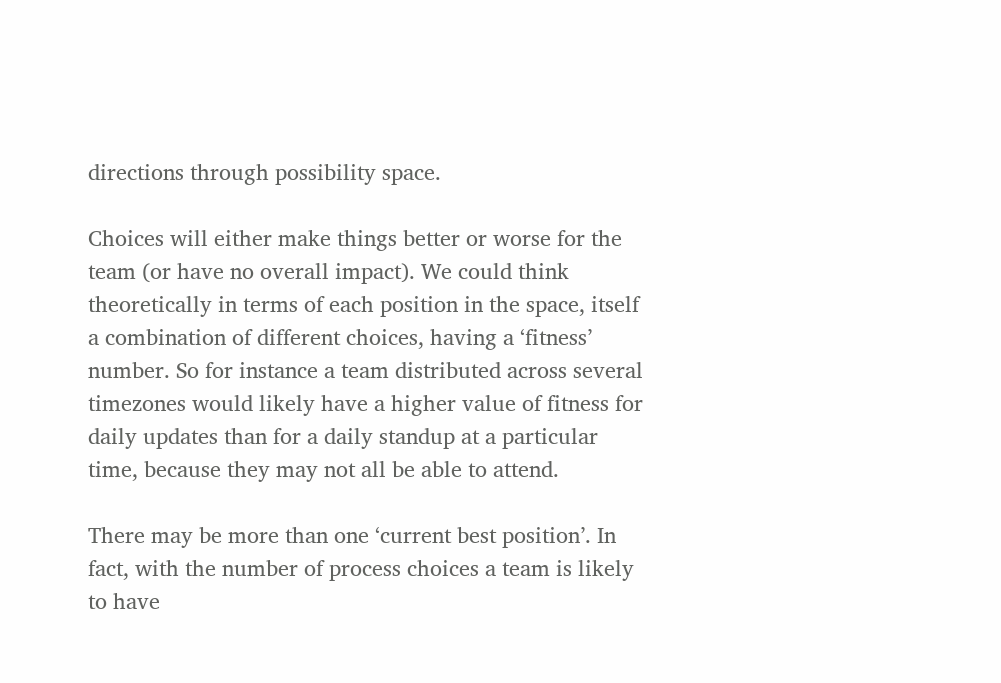directions through possibility space.

Choices will either make things better or worse for the team (or have no overall impact). We could think theoretically in terms of each position in the space, itself a combination of different choices, having a ‘fitness’ number. So for instance a team distributed across several timezones would likely have a higher value of fitness for daily updates than for a daily standup at a particular time, because they may not all be able to attend.

There may be more than one ‘current best position’. In fact, with the number of process choices a team is likely to have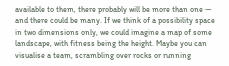available to them, there probably will be more than one — and there could be many. If we think of a possibility space in two dimensions only, we could imagine a map of some landscape, with fitness being the height. Maybe you can visualise a team, scrambling over rocks or running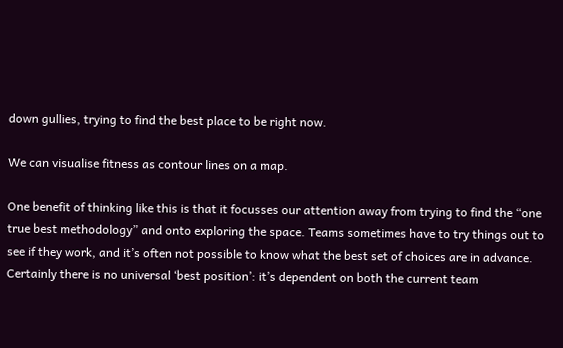down gullies, trying to find the best place to be right now.

We can visualise fitness as contour lines on a map.

One benefit of thinking like this is that it focusses our attention away from trying to find the “one true best methodology” and onto exploring the space. Teams sometimes have to try things out to see if they work, and it’s often not possible to know what the best set of choices are in advance. Certainly there is no universal ‘best position’: it’s dependent on both the current team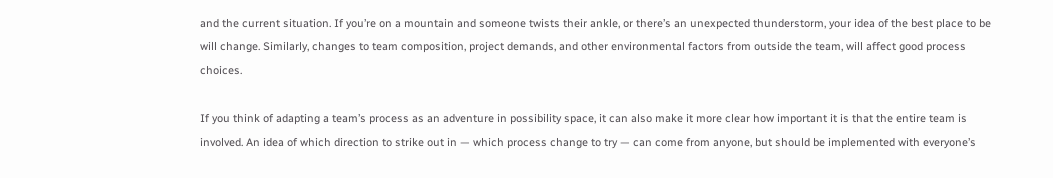and the current situation. If you’re on a mountain and someone twists their ankle, or there’s an unexpected thunderstorm, your idea of the best place to be will change. Similarly, changes to team composition, project demands, and other environmental factors from outside the team, will affect good process choices.

If you think of adapting a team’s process as an adventure in possibility space, it can also make it more clear how important it is that the entire team is involved. An idea of which direction to strike out in — which process change to try — can come from anyone, but should be implemented with everyone’s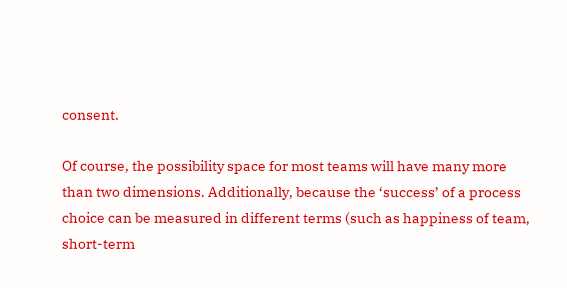consent.

Of course, the possibility space for most teams will have many more than two dimensions. Additionally, because the ‘success’ of a process choice can be measured in different terms (such as happiness of team, short-term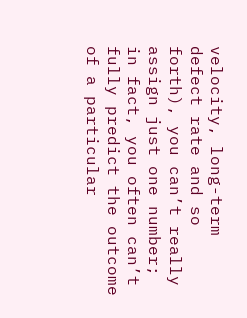velocity, long-term defect rate and so forth), you can’t really assign just one number; in fact, you often can’t fully predict the outcome of a particular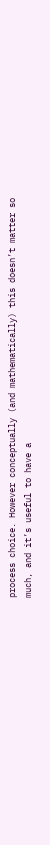process choice. However conceptually (and mathematically) this doesn’t matter so much, and it’s useful to have a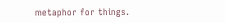metaphor for things.